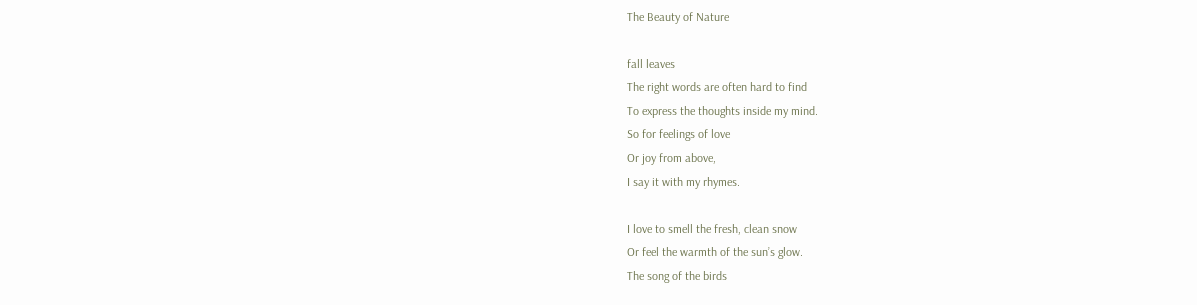The Beauty of Nature

fall leaves
The right words are often hard to find
To express the thoughts inside my mind.
So for feelings of love
Or joy from above,
I say it with my rhymes.

I love to smell the fresh, clean snow
Or feel the warmth of the sun’s glow.
The song of the birds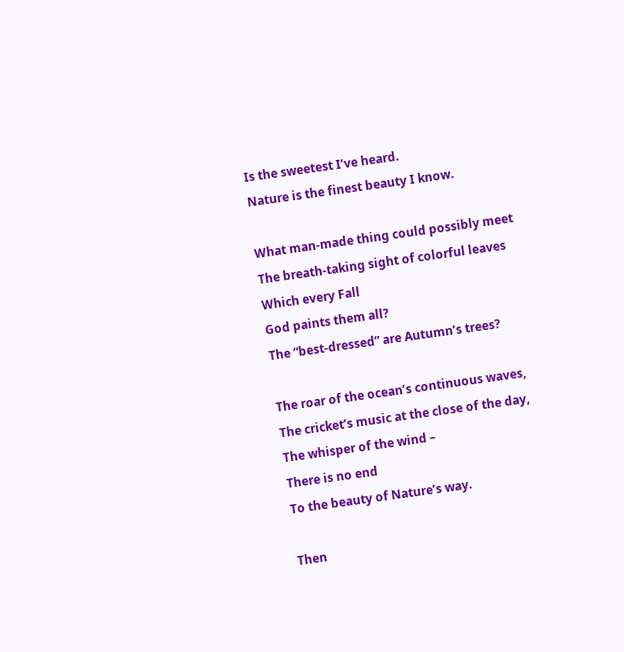Is the sweetest I’ve heard.
Nature is the finest beauty I know.

What man-made thing could possibly meet
The breath-taking sight of colorful leaves
Which every Fall
God paints them all?
The “best-dressed” are Autumn’s trees?

The roar of the ocean’s continuous waves,
The cricket’s music at the close of the day,
The whisper of the wind –
There is no end
To the beauty of Nature’s way.

Then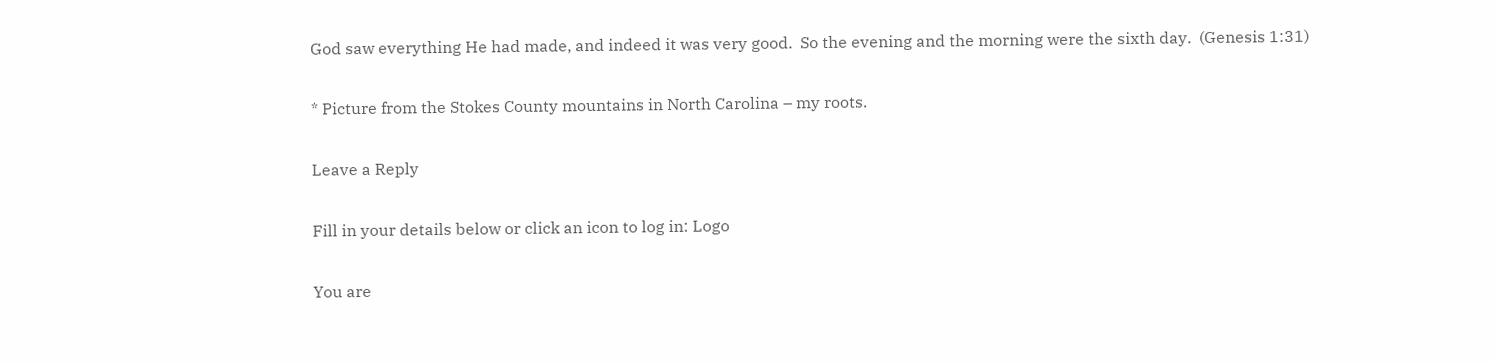God saw everything He had made, and indeed it was very good.  So the evening and the morning were the sixth day.  (Genesis 1:31)

* Picture from the Stokes County mountains in North Carolina – my roots.

Leave a Reply

Fill in your details below or click an icon to log in: Logo

You are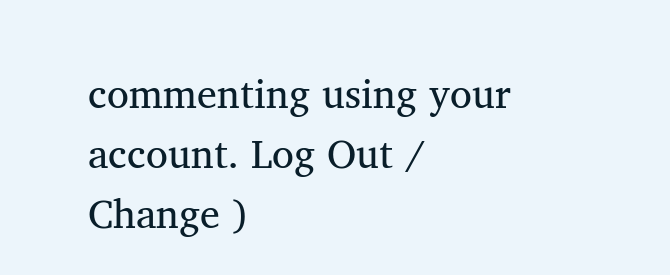commenting using your account. Log Out /  Change )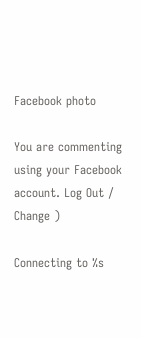Facebook photo

You are commenting using your Facebook account. Log Out /  Change )

Connecting to %s